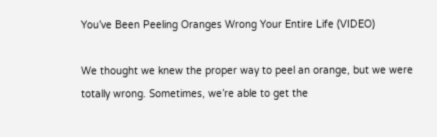You’ve Been Peeling Oranges Wrong Your Entire Life (VIDEO)

We thought we knew the proper way to peel an orange, but we were totally wrong. Sometimes, we’re able to get the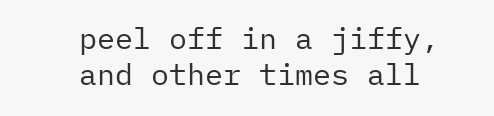peel off in a jiffy, and other times all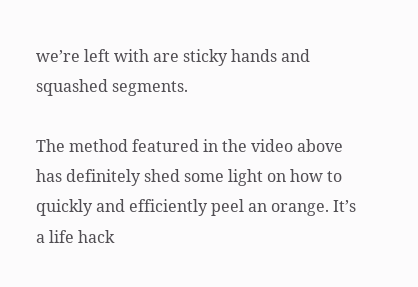we’re left with are sticky hands and squashed segments.

The method featured in the video above has definitely shed some light on how to quickly and efficiently peel an orange. It’s a life hack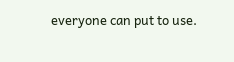everyone can put to use.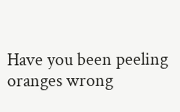Have you been peeling oranges wrong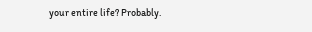your entire life? Probably.